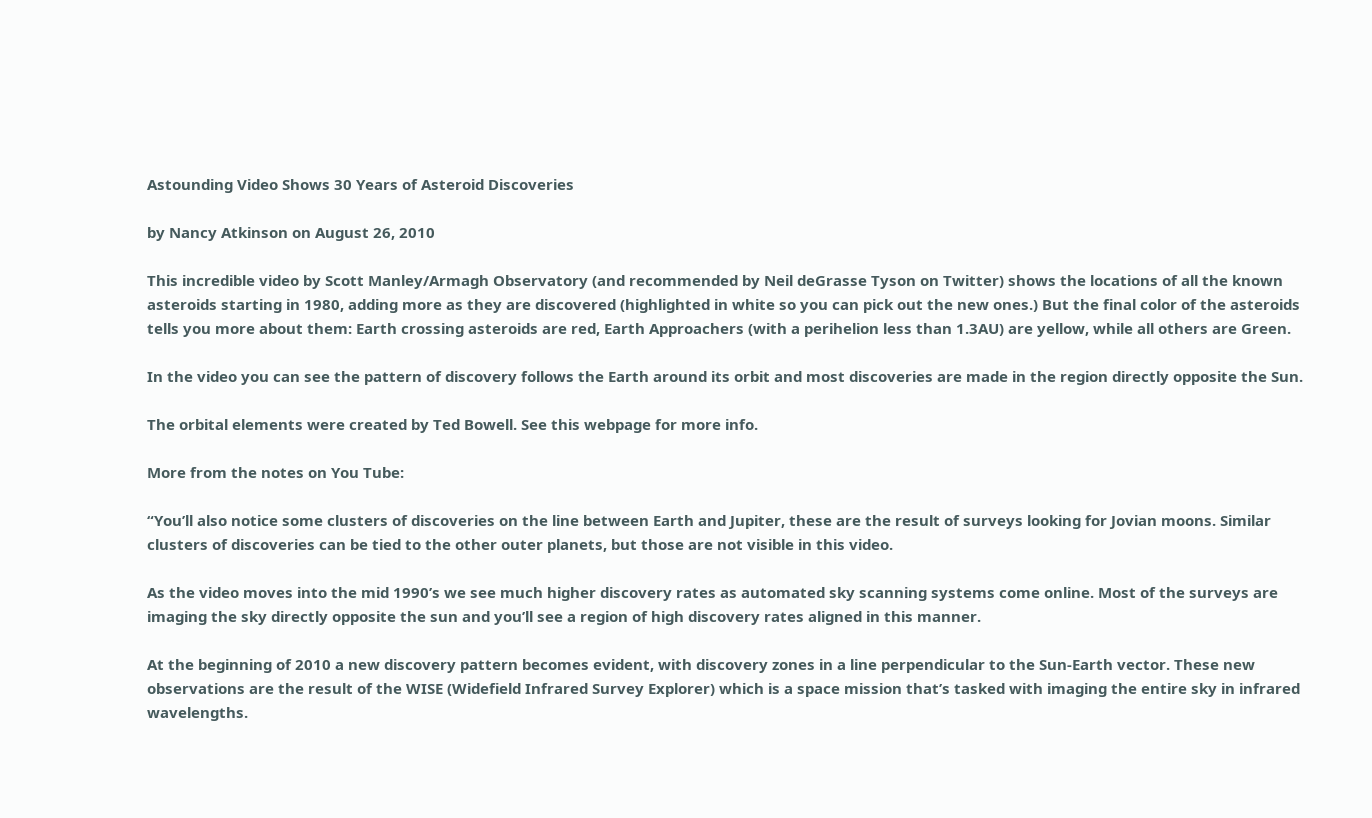Astounding Video Shows 30 Years of Asteroid Discoveries

by Nancy Atkinson on August 26, 2010

This incredible video by Scott Manley/Armagh Observatory (and recommended by Neil deGrasse Tyson on Twitter) shows the locations of all the known asteroids starting in 1980, adding more as they are discovered (highlighted in white so you can pick out the new ones.) But the final color of the asteroids tells you more about them: Earth crossing asteroids are red, Earth Approachers (with a perihelion less than 1.3AU) are yellow, while all others are Green.

In the video you can see the pattern of discovery follows the Earth around its orbit and most discoveries are made in the region directly opposite the Sun.

The orbital elements were created by Ted Bowell. See this webpage for more info.

More from the notes on You Tube:

“You’ll also notice some clusters of discoveries on the line between Earth and Jupiter, these are the result of surveys looking for Jovian moons. Similar clusters of discoveries can be tied to the other outer planets, but those are not visible in this video.

As the video moves into the mid 1990’s we see much higher discovery rates as automated sky scanning systems come online. Most of the surveys are imaging the sky directly opposite the sun and you’ll see a region of high discovery rates aligned in this manner.

At the beginning of 2010 a new discovery pattern becomes evident, with discovery zones in a line perpendicular to the Sun-Earth vector. These new observations are the result of the WISE (Widefield Infrared Survey Explorer) which is a space mission that’s tasked with imaging the entire sky in infrared wavelengths.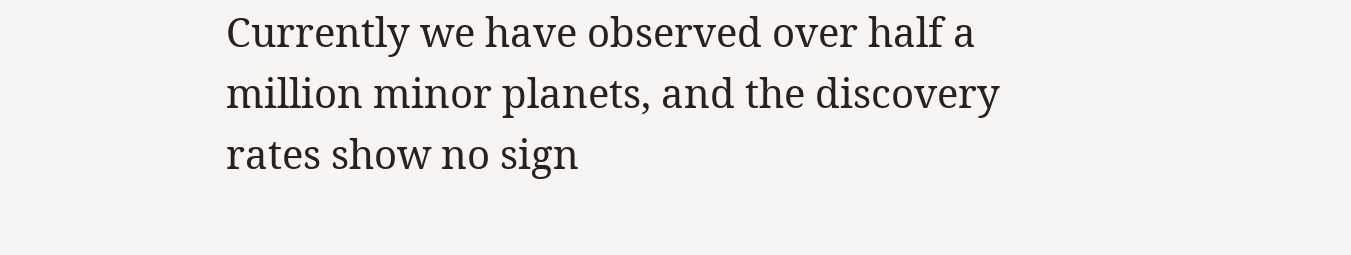Currently we have observed over half a million minor planets, and the discovery rates show no sign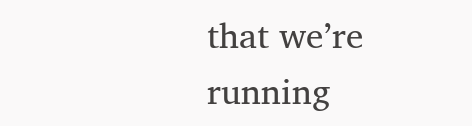that we’re running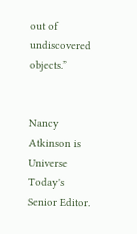out of undiscovered objects.”


Nancy Atkinson is Universe Today's Senior Editor.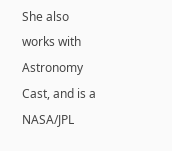She also works with Astronomy Cast, and is a NASA/JPL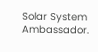Solar System Ambassador.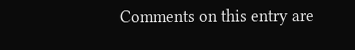Comments on this entry are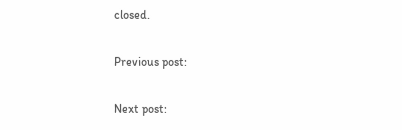closed.

Previous post:

Next post: